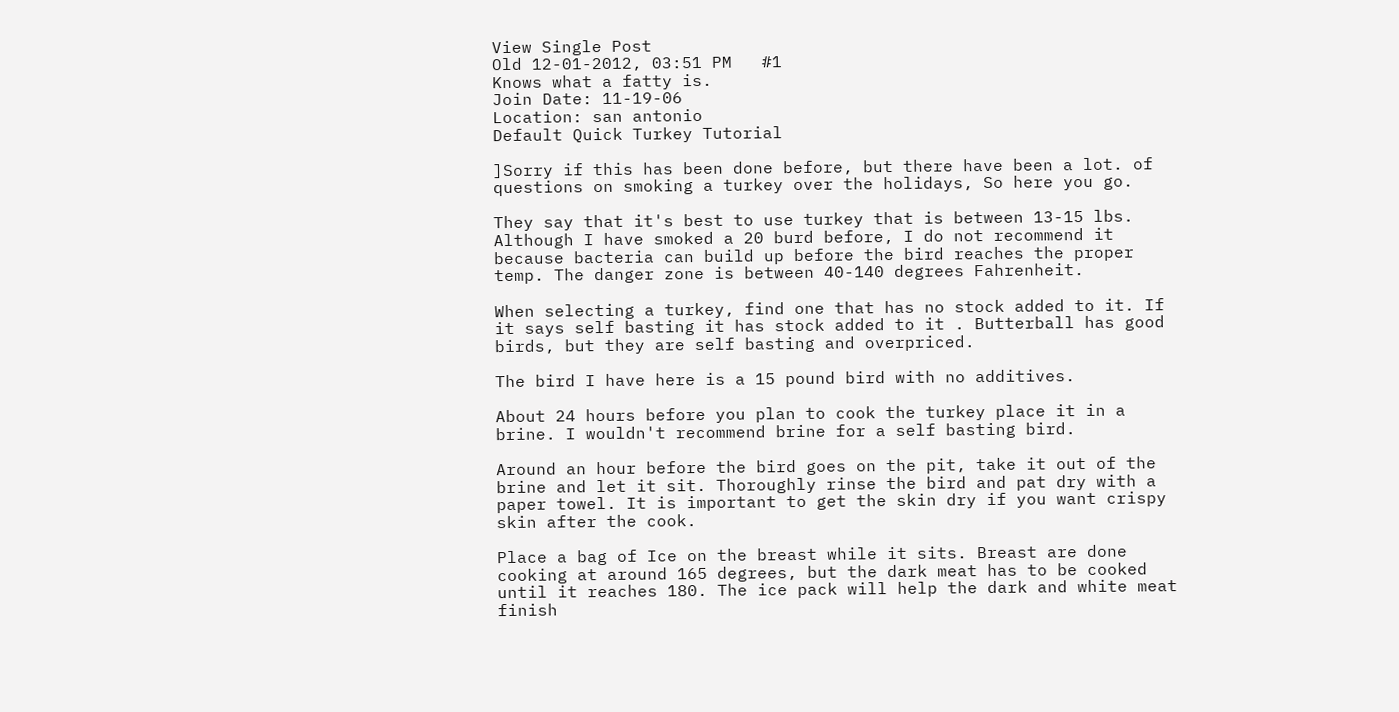View Single Post
Old 12-01-2012, 03:51 PM   #1
Knows what a fatty is.
Join Date: 11-19-06
Location: san antonio
Default Quick Turkey Tutorial

]Sorry if this has been done before, but there have been a lot. of questions on smoking a turkey over the holidays, So here you go.

They say that it's best to use turkey that is between 13-15 lbs. Although I have smoked a 20 burd before, I do not recommend it because bacteria can build up before the bird reaches the proper temp. The danger zone is between 40-140 degrees Fahrenheit.

When selecting a turkey, find one that has no stock added to it. If it says self basting it has stock added to it . Butterball has good birds, but they are self basting and overpriced.

The bird I have here is a 15 pound bird with no additives.

About 24 hours before you plan to cook the turkey place it in a brine. I wouldn't recommend brine for a self basting bird.

Around an hour before the bird goes on the pit, take it out of the brine and let it sit. Thoroughly rinse the bird and pat dry with a paper towel. It is important to get the skin dry if you want crispy skin after the cook.

Place a bag of Ice on the breast while it sits. Breast are done cooking at around 165 degrees, but the dark meat has to be cooked until it reaches 180. The ice pack will help the dark and white meat finish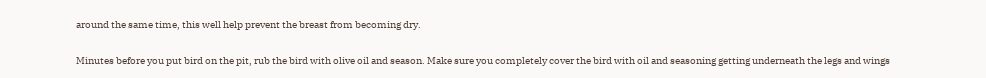around the same time, this well help prevent the breast from becoming dry.

Minutes before you put bird on the pit, rub the bird with olive oil and season. Make sure you completely cover the bird with oil and seasoning getting underneath the legs and wings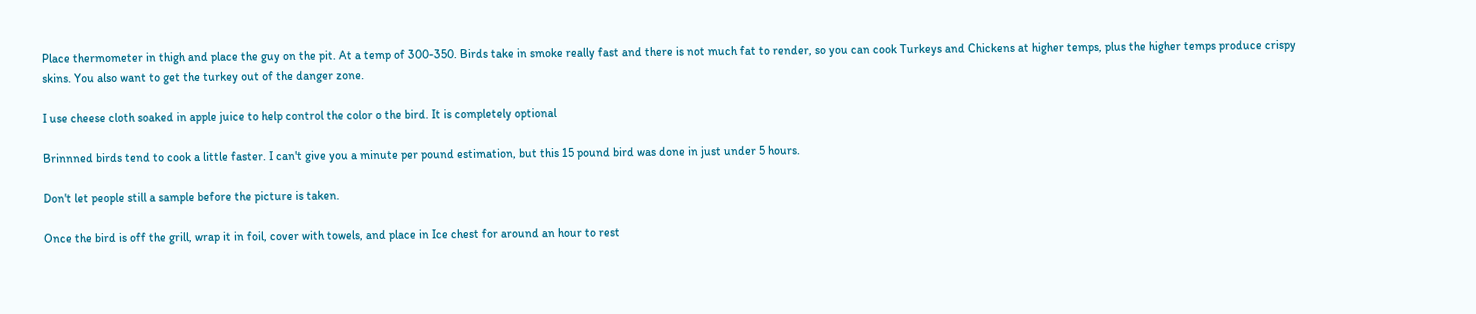Place thermometer in thigh and place the guy on the pit. At a temp of 300-350. Birds take in smoke really fast and there is not much fat to render, so you can cook Turkeys and Chickens at higher temps, plus the higher temps produce crispy skins. You also want to get the turkey out of the danger zone.

I use cheese cloth soaked in apple juice to help control the color o the bird. It is completely optional

Brinnned birds tend to cook a little faster. I can't give you a minute per pound estimation, but this 15 pound bird was done in just under 5 hours.

Don't let people still a sample before the picture is taken.

Once the bird is off the grill, wrap it in foil, cover with towels, and place in Ice chest for around an hour to rest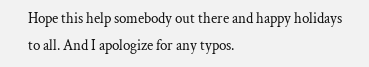Hope this help somebody out there and happy holidays to all. And I apologize for any typos.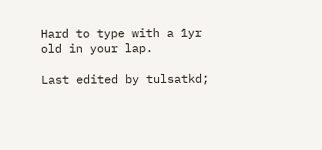Hard to type with a 1yr old in your lap.

Last edited by tulsatkd;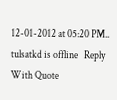12-01-2012 at 05:20 PM..
tulsatkd is offline   Reply With Quote